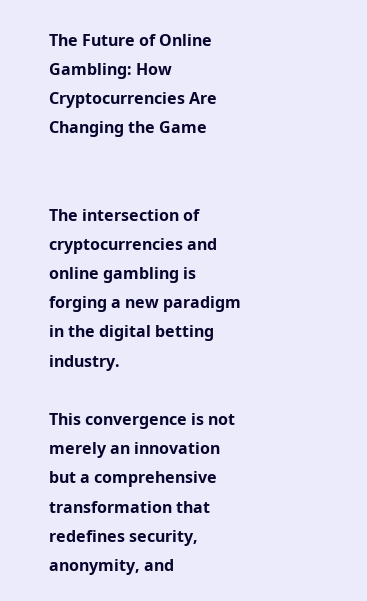The Future of Online Gambling: How Cryptocurrencies Are Changing the Game


The intersection of cryptocurrencies and online gambling is forging a new paradigm in the digital betting industry.

This convergence is not merely an innovation but a comprehensive transformation that redefines security, anonymity, and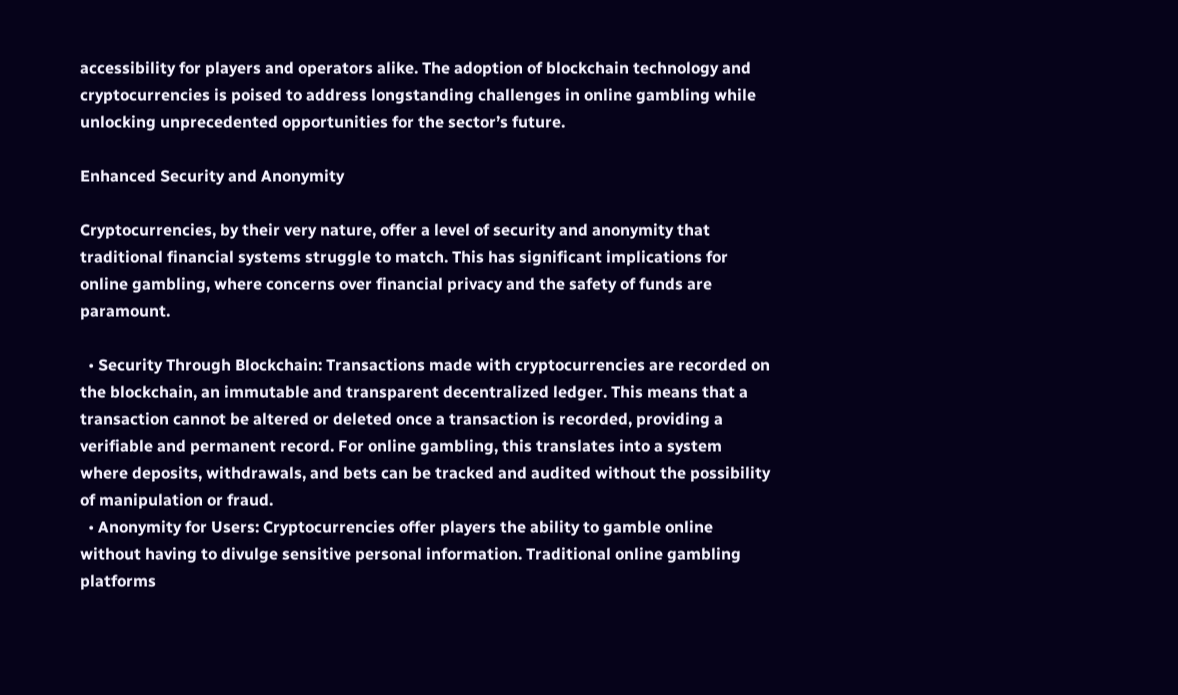accessibility for players and operators alike. The adoption of blockchain technology and cryptocurrencies is poised to address longstanding challenges in online gambling while unlocking unprecedented opportunities for the sector’s future.

Enhanced Security and Anonymity

Cryptocurrencies, by their very nature, offer a level of security and anonymity that traditional financial systems struggle to match. This has significant implications for online gambling, where concerns over financial privacy and the safety of funds are paramount.

  • Security Through Blockchain: Transactions made with cryptocurrencies are recorded on the blockchain, an immutable and transparent decentralized ledger. This means that a transaction cannot be altered or deleted once a transaction is recorded, providing a verifiable and permanent record. For online gambling, this translates into a system where deposits, withdrawals, and bets can be tracked and audited without the possibility of manipulation or fraud.
  • Anonymity for Users: Cryptocurrencies offer players the ability to gamble online without having to divulge sensitive personal information. Traditional online gambling platforms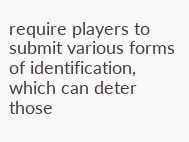require players to submit various forms of identification, which can deter those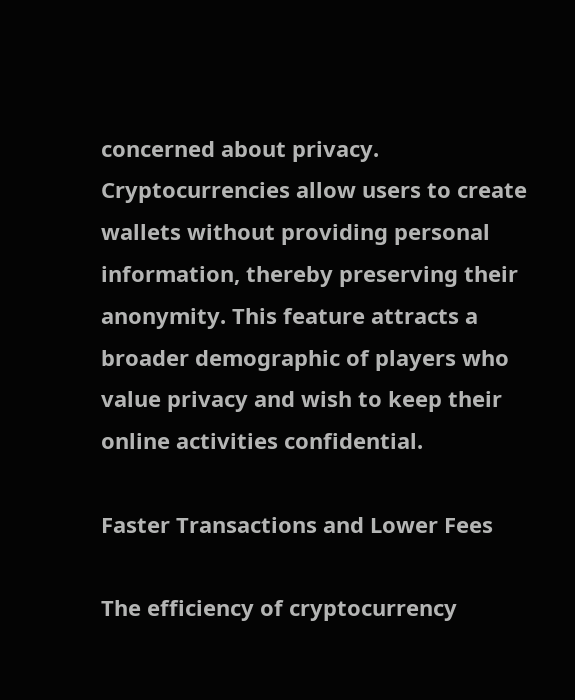concerned about privacy. Cryptocurrencies allow users to create wallets without providing personal information, thereby preserving their anonymity. This feature attracts a broader demographic of players who value privacy and wish to keep their online activities confidential.

Faster Transactions and Lower Fees

The efficiency of cryptocurrency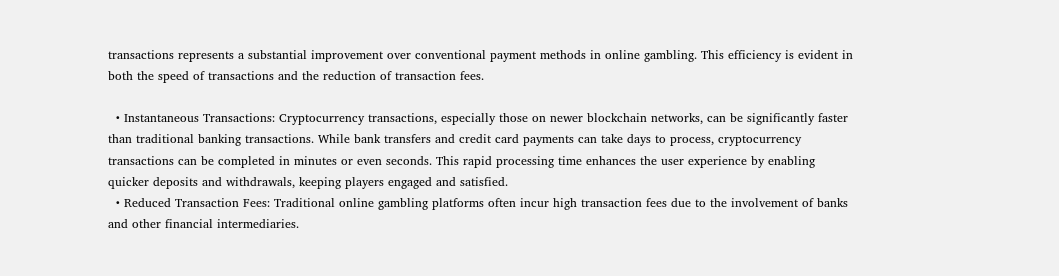transactions represents a substantial improvement over conventional payment methods in online gambling. This efficiency is evident in both the speed of transactions and the reduction of transaction fees.

  • Instantaneous Transactions: Cryptocurrency transactions, especially those on newer blockchain networks, can be significantly faster than traditional banking transactions. While bank transfers and credit card payments can take days to process, cryptocurrency transactions can be completed in minutes or even seconds. This rapid processing time enhances the user experience by enabling quicker deposits and withdrawals, keeping players engaged and satisfied.
  • Reduced Transaction Fees: Traditional online gambling platforms often incur high transaction fees due to the involvement of banks and other financial intermediaries.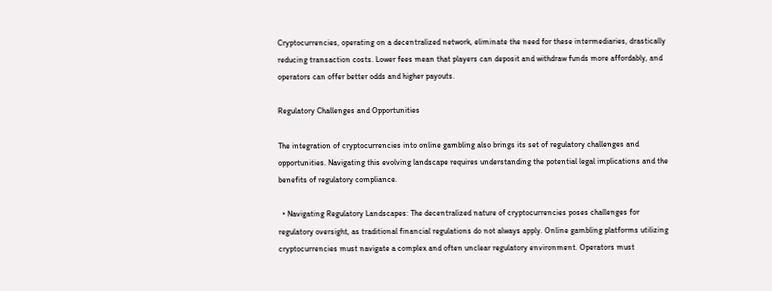Cryptocurrencies, operating on a decentralized network, eliminate the need for these intermediaries, drastically reducing transaction costs. Lower fees mean that players can deposit and withdraw funds more affordably, and operators can offer better odds and higher payouts.

Regulatory Challenges and Opportunities

The integration of cryptocurrencies into online gambling also brings its set of regulatory challenges and opportunities. Navigating this evolving landscape requires understanding the potential legal implications and the benefits of regulatory compliance.

  • Navigating Regulatory Landscapes: The decentralized nature of cryptocurrencies poses challenges for regulatory oversight, as traditional financial regulations do not always apply. Online gambling platforms utilizing cryptocurrencies must navigate a complex and often unclear regulatory environment. Operators must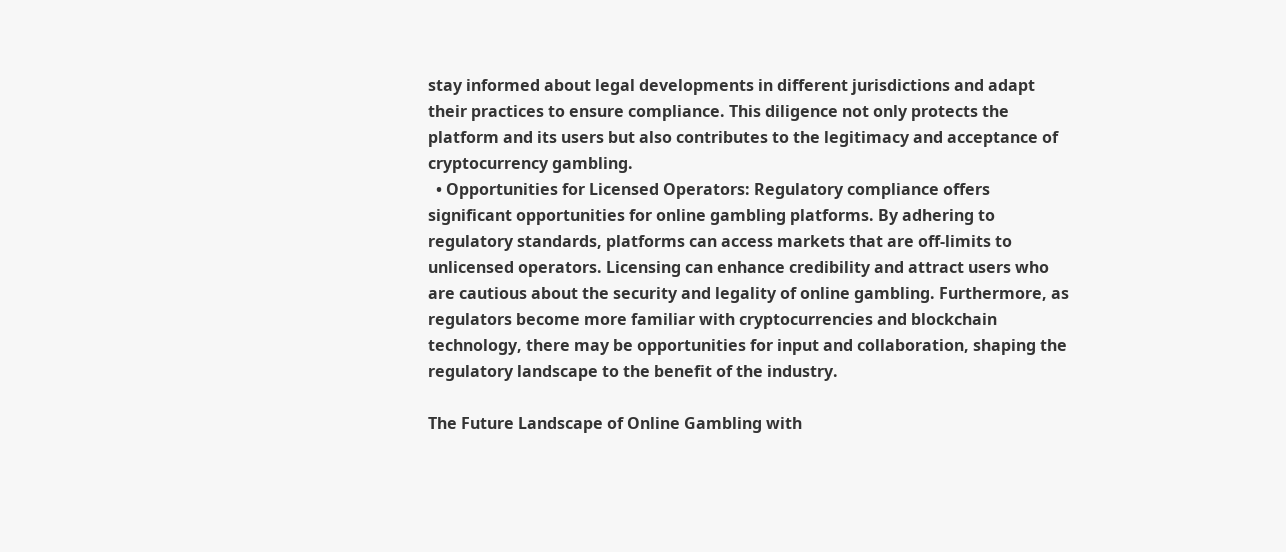stay informed about legal developments in different jurisdictions and adapt their practices to ensure compliance. This diligence not only protects the platform and its users but also contributes to the legitimacy and acceptance of cryptocurrency gambling.
  • Opportunities for Licensed Operators: Regulatory compliance offers significant opportunities for online gambling platforms. By adhering to regulatory standards, platforms can access markets that are off-limits to unlicensed operators. Licensing can enhance credibility and attract users who are cautious about the security and legality of online gambling. Furthermore, as regulators become more familiar with cryptocurrencies and blockchain technology, there may be opportunities for input and collaboration, shaping the regulatory landscape to the benefit of the industry.

The Future Landscape of Online Gambling with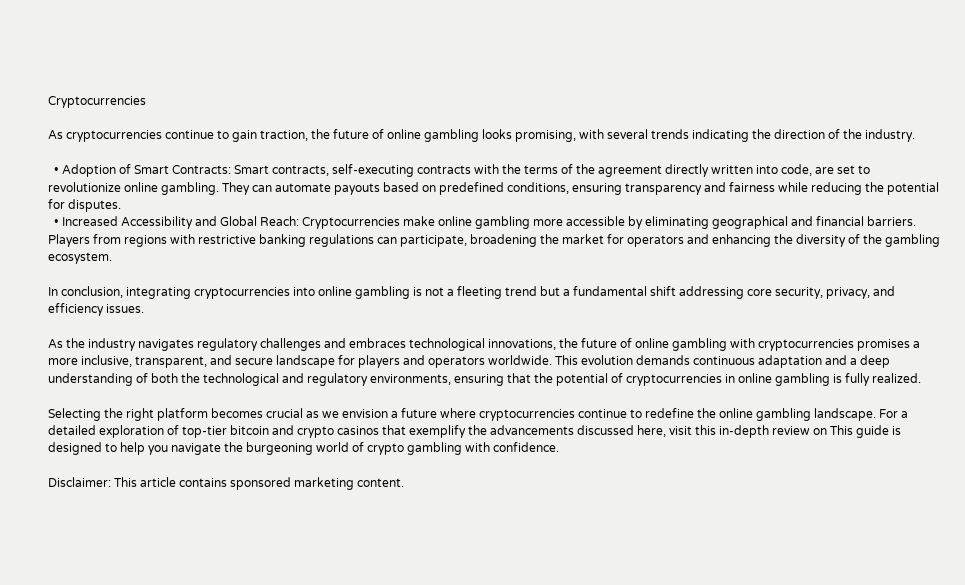Cryptocurrencies

As cryptocurrencies continue to gain traction, the future of online gambling looks promising, with several trends indicating the direction of the industry.

  • Adoption of Smart Contracts: Smart contracts, self-executing contracts with the terms of the agreement directly written into code, are set to revolutionize online gambling. They can automate payouts based on predefined conditions, ensuring transparency and fairness while reducing the potential for disputes.
  • Increased Accessibility and Global Reach: Cryptocurrencies make online gambling more accessible by eliminating geographical and financial barriers. Players from regions with restrictive banking regulations can participate, broadening the market for operators and enhancing the diversity of the gambling ecosystem.

In conclusion, integrating cryptocurrencies into online gambling is not a fleeting trend but a fundamental shift addressing core security, privacy, and efficiency issues.

As the industry navigates regulatory challenges and embraces technological innovations, the future of online gambling with cryptocurrencies promises a more inclusive, transparent, and secure landscape for players and operators worldwide. This evolution demands continuous adaptation and a deep understanding of both the technological and regulatory environments, ensuring that the potential of cryptocurrencies in online gambling is fully realized.

Selecting the right platform becomes crucial as we envision a future where cryptocurrencies continue to redefine the online gambling landscape. For a detailed exploration of top-tier bitcoin and crypto casinos that exemplify the advancements discussed here, visit this in-depth review on This guide is designed to help you navigate the burgeoning world of crypto gambling with confidence.

Disclaimer: This article contains sponsored marketing content.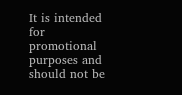It is intended for promotional purposes and should not be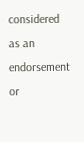considered as an endorsement or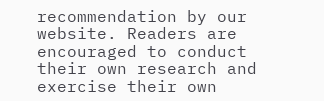recommendation by our website. Readers are encouraged to conduct their own research and exercise their own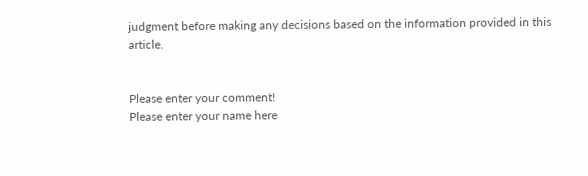judgment before making any decisions based on the information provided in this article.


Please enter your comment!
Please enter your name here